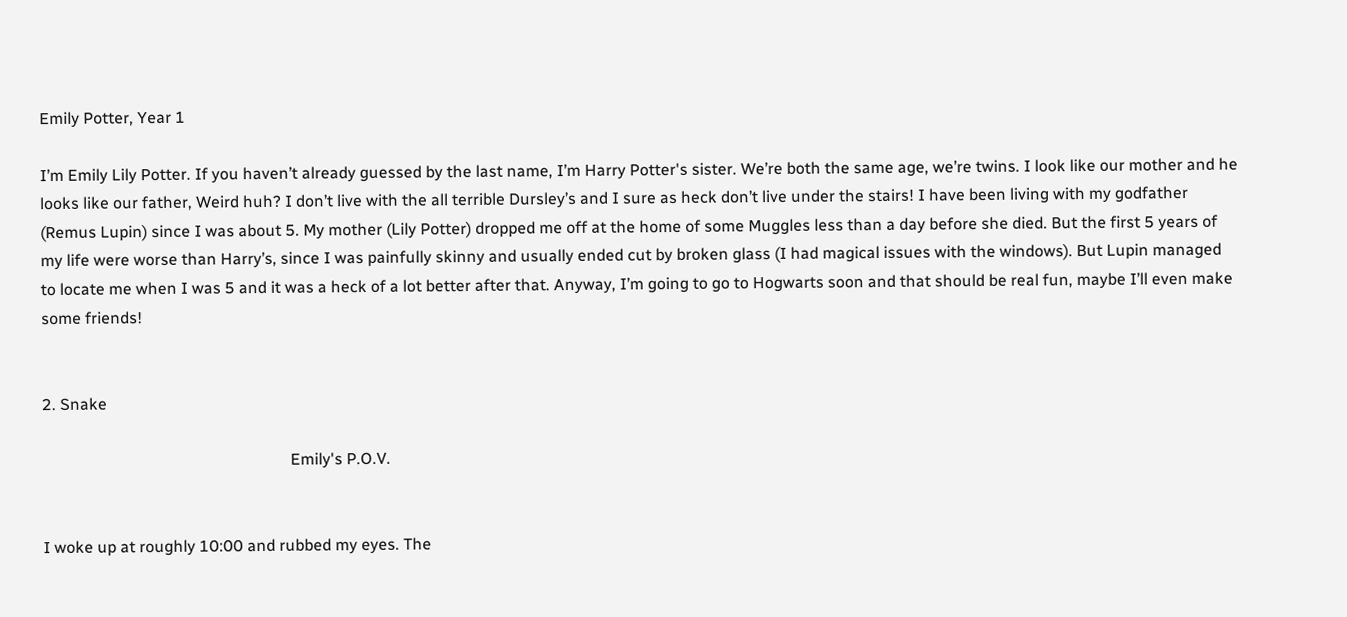Emily Potter, Year 1

I’m Emily Lily Potter. If you haven’t already guessed by the last name, I’m Harry Potter's sister. We’re both the same age, we’re twins. I look like our mother and he looks like our father, Weird huh? I don’t live with the all terrible Dursley’s and I sure as heck don’t live under the stairs! I have been living with my godfather (Remus Lupin) since I was about 5. My mother (Lily Potter) dropped me off at the home of some Muggles less than a day before she died. But the first 5 years of my life were worse than Harry’s, since I was painfully skinny and usually ended cut by broken glass (I had magical issues with the windows). But Lupin managed to locate me when I was 5 and it was a heck of a lot better after that. Anyway, I’m going to go to Hogwarts soon and that should be real fun, maybe I’ll even make some friends!


2. Snake

                                                              Emily's P.O.V.


I woke up at roughly 10:00 and rubbed my eyes. The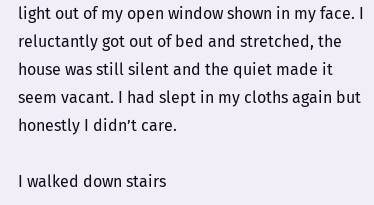light out of my open window shown in my face. I reluctantly got out of bed and stretched, the house was still silent and the quiet made it seem vacant. I had slept in my cloths again but honestly I didn’t care.

I walked down stairs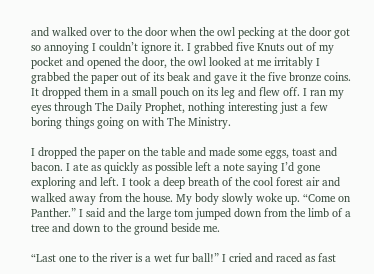and walked over to the door when the owl pecking at the door got so annoying I couldn’t ignore it. I grabbed five Knuts out of my pocket and opened the door, the owl looked at me irritably I grabbed the paper out of its beak and gave it the five bronze coins. It dropped them in a small pouch on its leg and flew off. I ran my eyes through The Daily Prophet, nothing interesting just a few boring things going on with The Ministry.

I dropped the paper on the table and made some eggs, toast and bacon. I ate as quickly as possible left a note saying I’d gone exploring and left. I took a deep breath of the cool forest air and walked away from the house. My body slowly woke up. “Come on Panther.” I said and the large tom jumped down from the limb of a tree and down to the ground beside me.

“Last one to the river is a wet fur ball!” I cried and raced as fast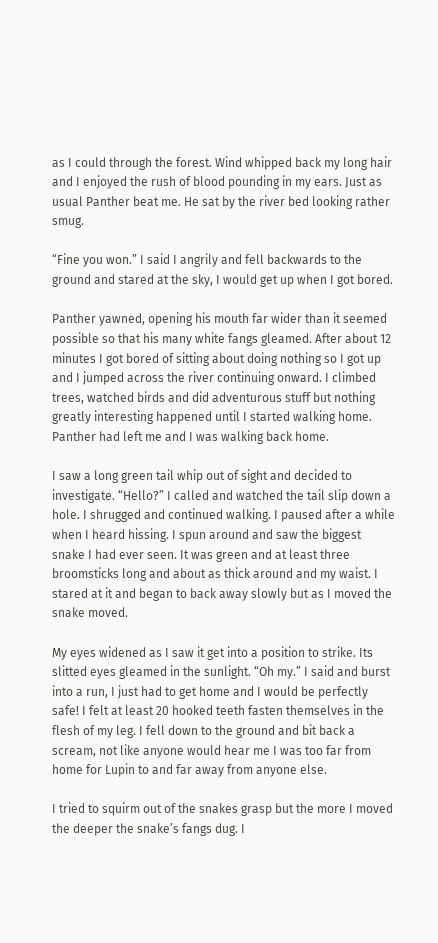as I could through the forest. Wind whipped back my long hair and I enjoyed the rush of blood pounding in my ears. Just as usual Panther beat me. He sat by the river bed looking rather smug.

“Fine you won.” I said I angrily and fell backwards to the ground and stared at the sky, I would get up when I got bored.

Panther yawned, opening his mouth far wider than it seemed possible so that his many white fangs gleamed. After about 12 minutes I got bored of sitting about doing nothing so I got up and I jumped across the river continuing onward. I climbed trees, watched birds and did adventurous stuff but nothing greatly interesting happened until I started walking home. Panther had left me and I was walking back home.

I saw a long green tail whip out of sight and decided to investigate. “Hello?” I called and watched the tail slip down a hole. I shrugged and continued walking. I paused after a while when I heard hissing. I spun around and saw the biggest snake I had ever seen. It was green and at least three broomsticks long and about as thick around and my waist. I stared at it and began to back away slowly but as I moved the snake moved.

My eyes widened as I saw it get into a position to strike. Its slitted eyes gleamed in the sunlight. “Oh my.” I said and burst into a run, I just had to get home and I would be perfectly safe! I felt at least 20 hooked teeth fasten themselves in the flesh of my leg. I fell down to the ground and bit back a scream, not like anyone would hear me I was too far from home for Lupin to and far away from anyone else.

I tried to squirm out of the snakes grasp but the more I moved the deeper the snake’s fangs dug. I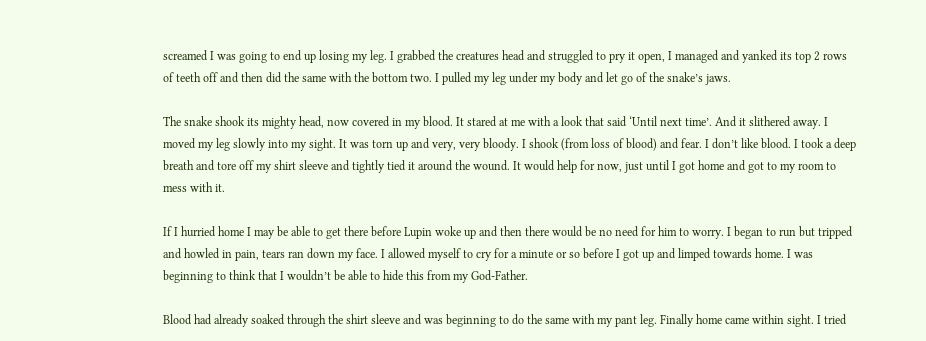screamed I was going to end up losing my leg. I grabbed the creatures head and struggled to pry it open, I managed and yanked its top 2 rows of teeth off and then did the same with the bottom two. I pulled my leg under my body and let go of the snake’s jaws.

The snake shook its mighty head, now covered in my blood. It stared at me with a look that said ‘Until next time’. And it slithered away. I moved my leg slowly into my sight. It was torn up and very, very bloody. I shook (from loss of blood) and fear. I don’t like blood. I took a deep breath and tore off my shirt sleeve and tightly tied it around the wound. It would help for now, just until I got home and got to my room to mess with it.

If I hurried home I may be able to get there before Lupin woke up and then there would be no need for him to worry. I began to run but tripped and howled in pain, tears ran down my face. I allowed myself to cry for a minute or so before I got up and limped towards home. I was beginning to think that I wouldn’t be able to hide this from my God-Father.

Blood had already soaked through the shirt sleeve and was beginning to do the same with my pant leg. Finally home came within sight. I tried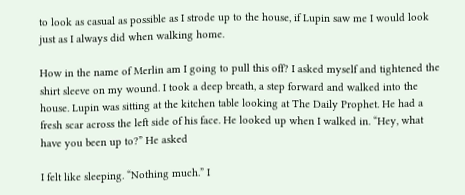to look as casual as possible as I strode up to the house, if Lupin saw me I would look just as I always did when walking home.

How in the name of Merlin am I going to pull this off? I asked myself and tightened the shirt sleeve on my wound. I took a deep breath, a step forward and walked into the house. Lupin was sitting at the kitchen table looking at The Daily Prophet. He had a fresh scar across the left side of his face. He looked up when I walked in. “Hey, what have you been up to?” He asked

I felt like sleeping. “Nothing much.” I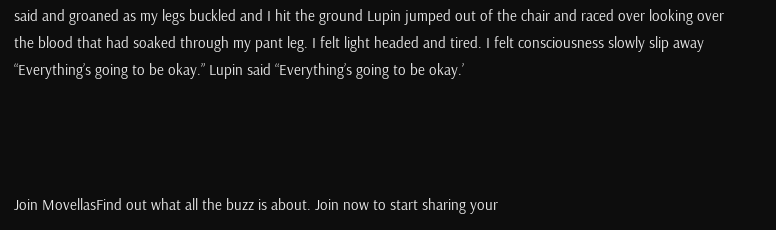said and groaned as my legs buckled and I hit the ground Lupin jumped out of the chair and raced over looking over the blood that had soaked through my pant leg. I felt light headed and tired. I felt consciousness slowly slip away “Everything’s going to be okay.” Lupin said “Everything’s going to be okay.’




Join MovellasFind out what all the buzz is about. Join now to start sharing your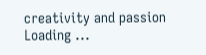creativity and passion
Loading ...